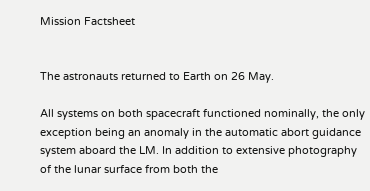Mission Factsheet


The astronauts returned to Earth on 26 May.

All systems on both spacecraft functioned nominally, the only exception being an anomaly in the automatic abort guidance system aboard the LM. In addition to extensive photography of the lunar surface from both the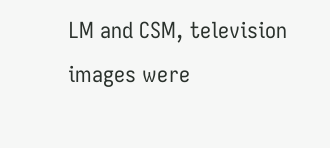LM and CSM, television images were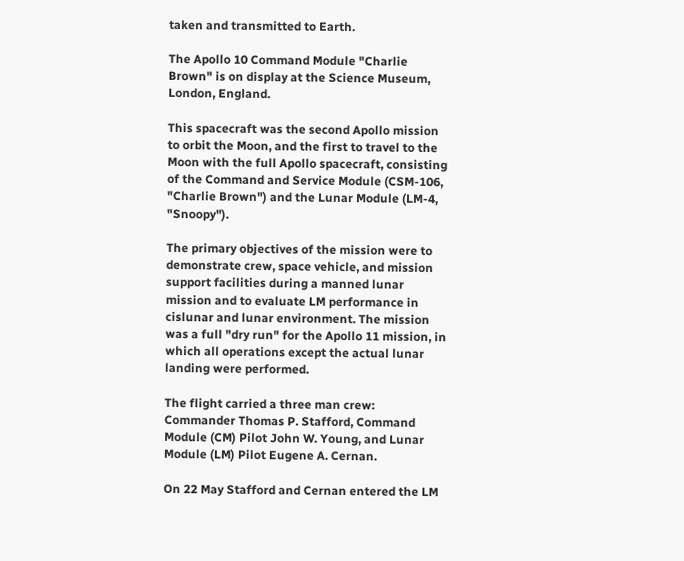taken and transmitted to Earth.

The Apollo 10 Command Module "Charlie Brown" is on display at the Science Museum, London, England.

This spacecraft was the second Apollo mission to orbit the Moon, and the first to travel to the Moon with the full Apollo spacecraft, consisting of the Command and Service Module (CSM-106, "Charlie Brown") and the Lunar Module (LM-4, "Snoopy").

The primary objectives of the mission were to demonstrate crew, space vehicle, and mission support facilities during a manned lunar mission and to evaluate LM performance in cislunar and lunar environment. The mission was a full "dry run" for the Apollo 11 mission, in which all operations except the actual lunar landing were performed.

The flight carried a three man crew: Commander Thomas P. Stafford, Command Module (CM) Pilot John W. Young, and Lunar Module (LM) Pilot Eugene A. Cernan.

On 22 May Stafford and Cernan entered the LM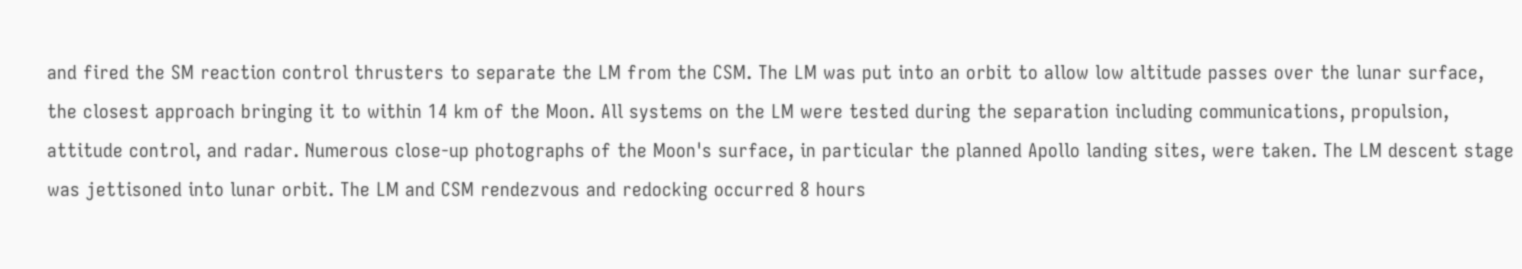and fired the SM reaction control thrusters to separate the LM from the CSM. The LM was put into an orbit to allow low altitude passes over the lunar surface, the closest approach bringing it to within 14 km of the Moon. All systems on the LM were tested during the separation including communications, propulsion, attitude control, and radar. Numerous close-up photographs of the Moon's surface, in particular the planned Apollo landing sites, were taken. The LM descent stage was jettisoned into lunar orbit. The LM and CSM rendezvous and redocking occurred 8 hours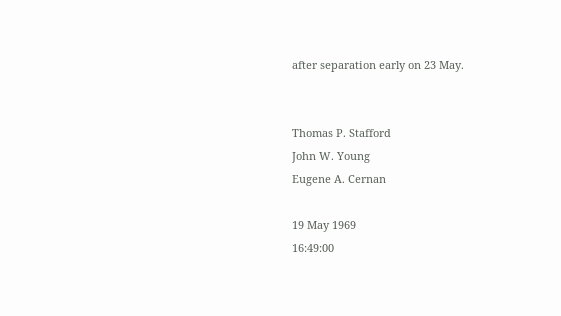after separation early on 23 May.


Thomas P. Stafford
John W. Young
Eugene A. Cernan

19 May 1969
16:49:00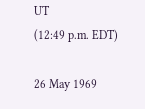UT
(12:49 p.m. EDT)

26 May 1969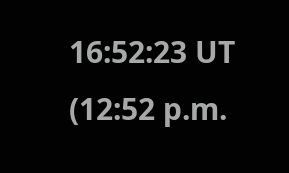16:52:23 UT
(12:52 p.m.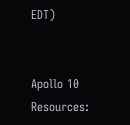EDT)


Apollo 10 Resources: